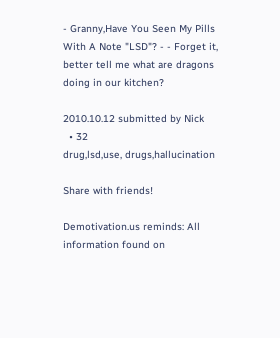- Granny,Have You Seen My Pills With A Note "LSD"? - - Forget it, better tell me what are dragons doing in our kitchen?

2010.10.12 submitted by Nick
  • 32
drug,lsd,use, drugs,hallucination

Share with friends!

Demotivation.us reminds: All information found on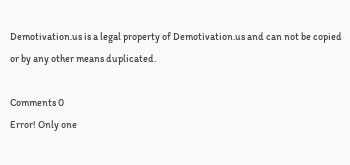Demotivation.us is a legal property of Demotivation.us and can not be copied or by any other means duplicated.

Comments 0
Error! Only one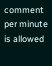comment per minute is allowed